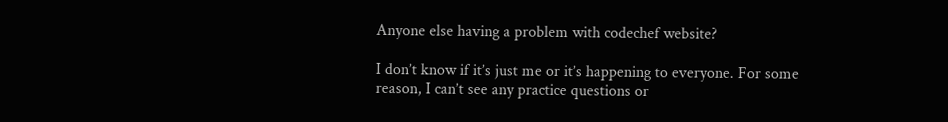Anyone else having a problem with codechef website?

I don’t know if it’s just me or it’s happening to everyone. For some reason, I can’t see any practice questions or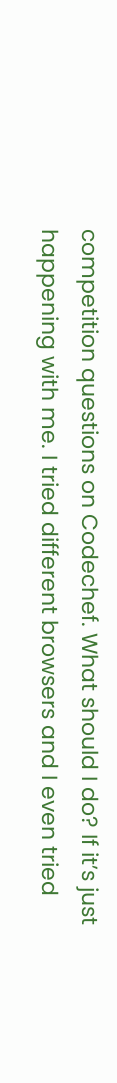competition questions on Codechef. What should I do? If it’s just happening with me. I tried different browsers and I even tried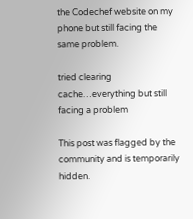the Codechef website on my phone but still facing the same problem.

tried clearing cache…everything but still facing a problem

This post was flagged by the community and is temporarily hidden.